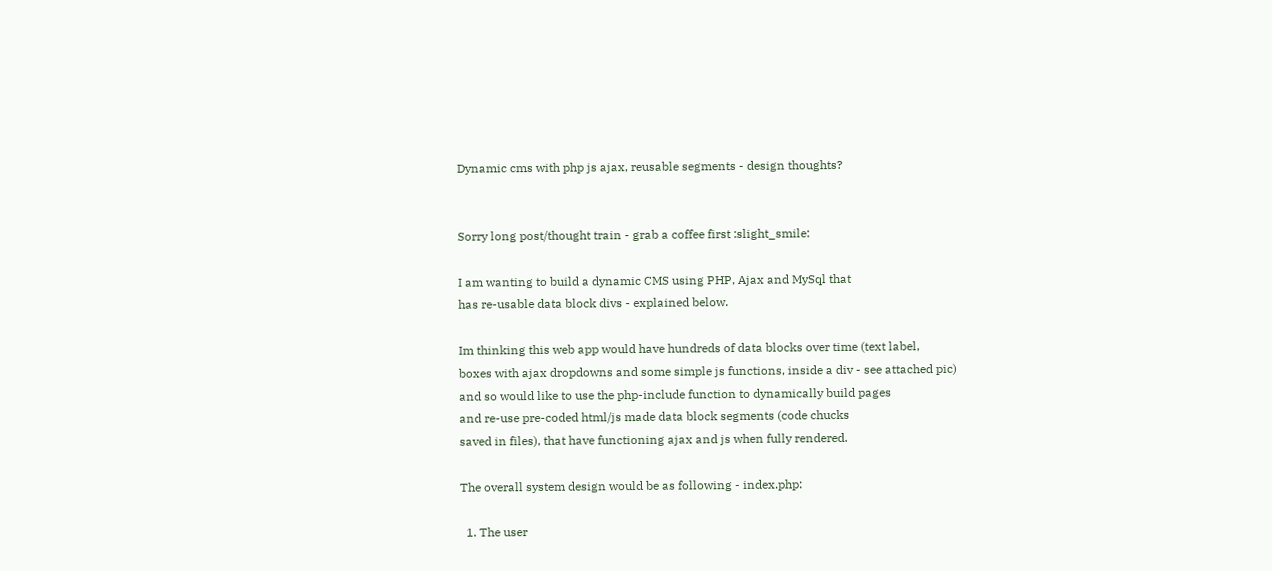Dynamic cms with php js ajax, reusable segments - design thoughts?


Sorry long post/thought train - grab a coffee first :slight_smile:

I am wanting to build a dynamic CMS using PHP, Ajax and MySql that
has re-usable data block divs - explained below.

Im thinking this web app would have hundreds of data blocks over time (text label,
boxes with ajax dropdowns and some simple js functions, inside a div - see attached pic)
and so would like to use the php-include function to dynamically build pages
and re-use pre-coded html/js made data block segments (code chucks
saved in files), that have functioning ajax and js when fully rendered.

The overall system design would be as following - index.php:

  1. The user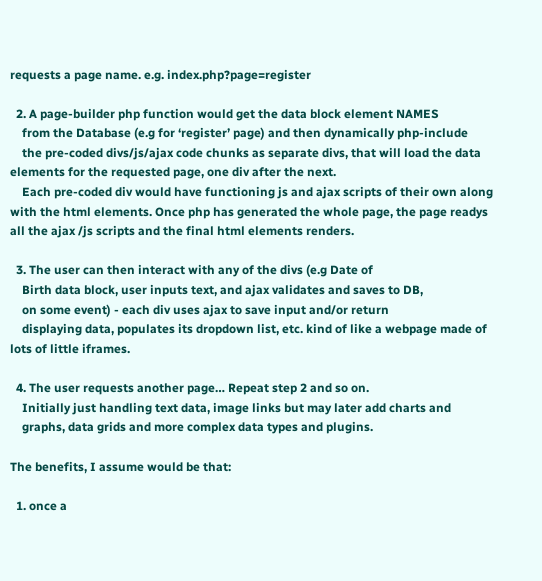requests a page name. e.g. index.php?page=register

  2. A page-builder php function would get the data block element NAMES
    from the Database (e.g for ‘register’ page) and then dynamically php-include
    the pre-coded divs/js/ajax code chunks as separate divs, that will load the data elements for the requested page, one div after the next.
    Each pre-coded div would have functioning js and ajax scripts of their own along with the html elements. Once php has generated the whole page, the page readys all the ajax /js scripts and the final html elements renders.

  3. The user can then interact with any of the divs (e.g Date of
    Birth data block, user inputs text, and ajax validates and saves to DB,
    on some event) - each div uses ajax to save input and/or return
    displaying data, populates its dropdown list, etc. kind of like a webpage made of lots of little iframes.

  4. The user requests another page… Repeat step 2 and so on.
    Initially just handling text data, image links but may later add charts and
    graphs, data grids and more complex data types and plugins.

The benefits, I assume would be that:

  1. once a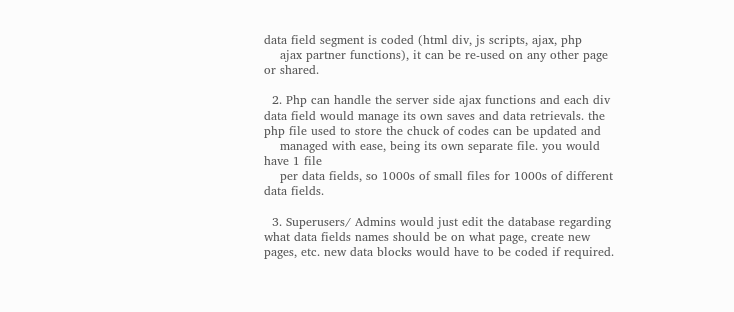data field segment is coded (html div, js scripts, ajax, php
    ajax partner functions), it can be re-used on any other page or shared.

  2. Php can handle the server side ajax functions and each div data field would manage its own saves and data retrievals. the php file used to store the chuck of codes can be updated and
    managed with ease, being its own separate file. you would have 1 file
    per data fields, so 1000s of small files for 1000s of different data fields.

  3. Superusers/ Admins would just edit the database regarding what data fields names should be on what page, create new pages, etc. new data blocks would have to be coded if required.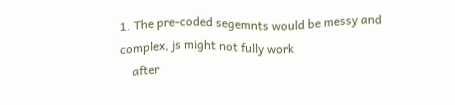1. The pre-coded segemnts would be messy and complex, js might not fully work
    after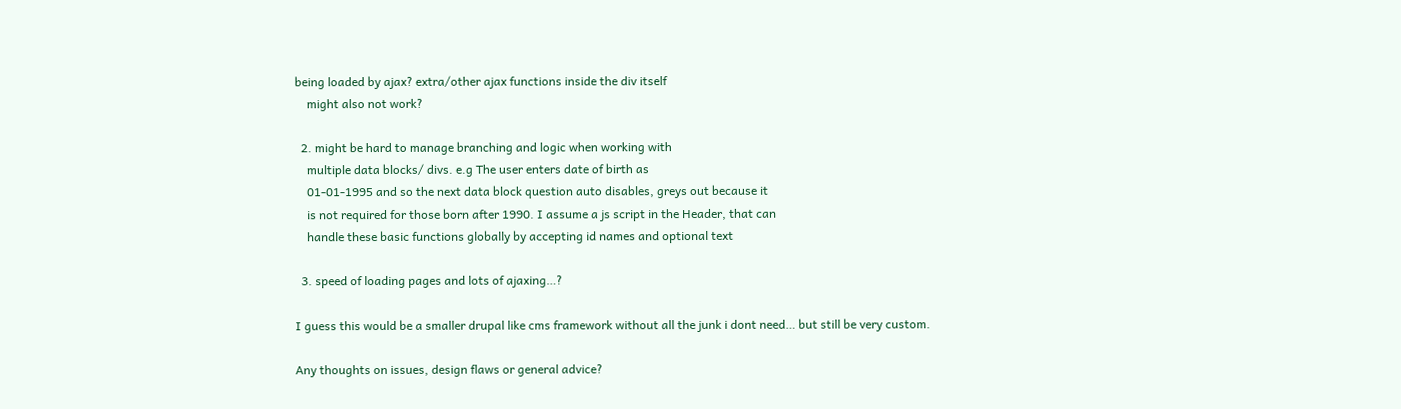being loaded by ajax? extra/other ajax functions inside the div itself
    might also not work?

  2. might be hard to manage branching and logic when working with
    multiple data blocks/ divs. e.g The user enters date of birth as
    01-01-1995 and so the next data block question auto disables, greys out because it
    is not required for those born after 1990. I assume a js script in the Header, that can
    handle these basic functions globally by accepting id names and optional text

  3. speed of loading pages and lots of ajaxing…?

I guess this would be a smaller drupal like cms framework without all the junk i dont need… but still be very custom.

Any thoughts on issues, design flaws or general advice?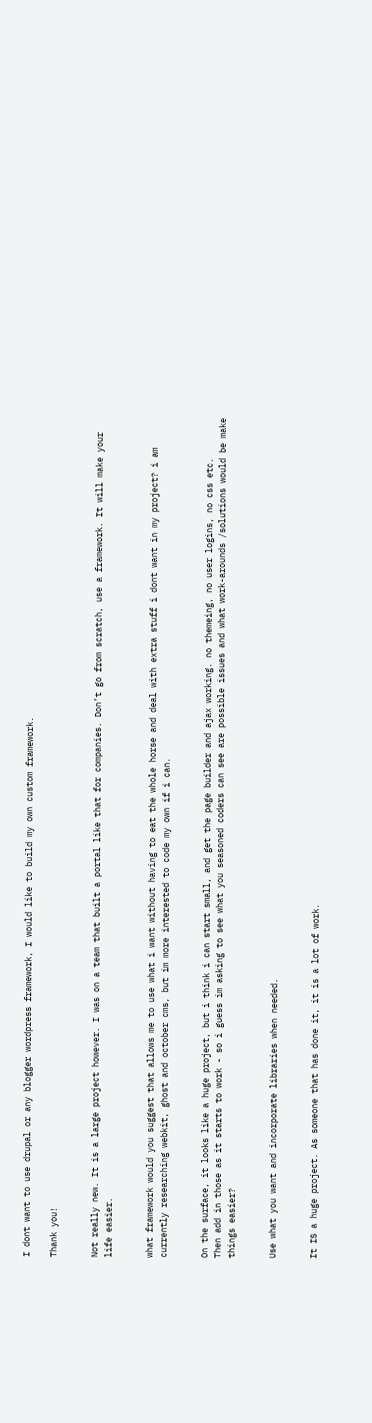I dont want to use drupal or any blogger wordpress framework, I would like to build my own custom framework.

Thank you!


Not really new. It is a large project however. I was on a team that built a portal like that for companies. Don’t go from scratch, use a framework. It will make your life easier.


what framework would you suggest that allows me to use what i want without having to eat the whole horse and deal with extra stuff i dont want in my project? i am currently researching webkit, ghost and october cms, but im more interested to code my own if i can.


On the surface, it looks like a huge project, but i think i can start small, and get the page builder and ajax working. no themeing, no user logins, no css etc.
Then add in those as it starts to work - so i guess im asking to see what you seasoned coders can see are possible issues and what work-arounds /solutions would be make things easier?


Use what you want and incorporate libraries when needed.


It IS a huge project. As someone that has done it, it is a lot of work.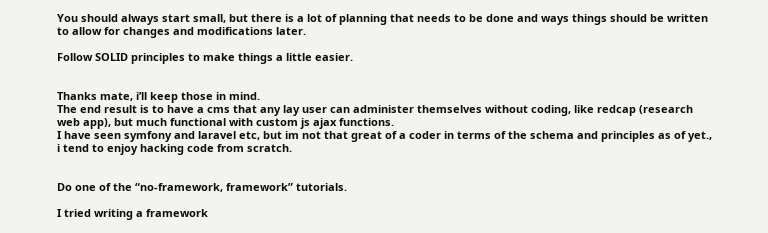You should always start small, but there is a lot of planning that needs to be done and ways things should be written to allow for changes and modifications later.

Follow SOLID principles to make things a little easier.


Thanks mate, i’ll keep those in mind.
The end result is to have a cms that any lay user can administer themselves without coding, like redcap (research web app), but much functional with custom js ajax functions.
I have seen symfony and laravel etc, but im not that great of a coder in terms of the schema and principles as of yet., i tend to enjoy hacking code from scratch.


Do one of the “no-framework, framework” tutorials.

I tried writing a framework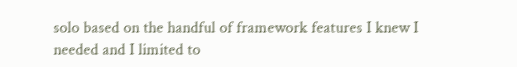solo based on the handful of framework features I knew I needed and I limited to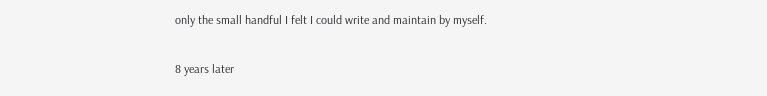only the small handful I felt I could write and maintain by myself.

8 years later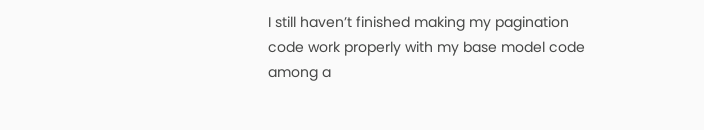I still haven’t finished making my pagination code work properly with my base model code among a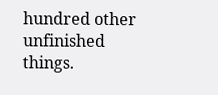hundred other unfinished things.